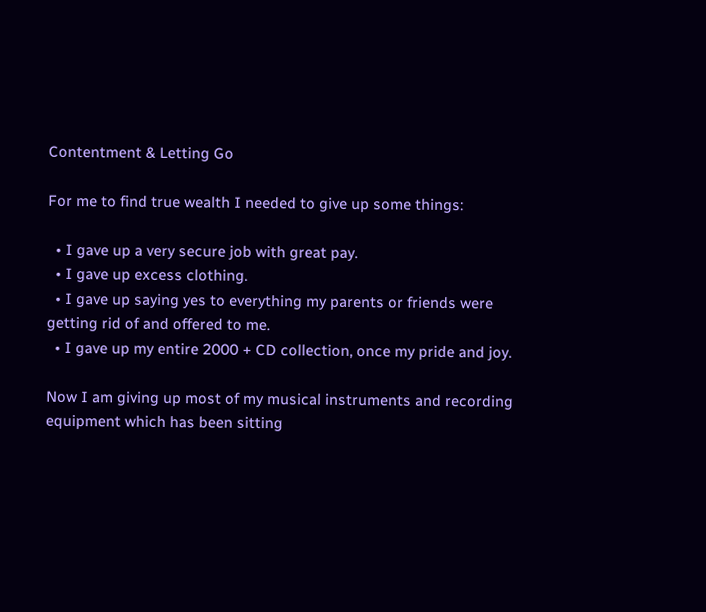Contentment & Letting Go

For me to find true wealth I needed to give up some things:

  • I gave up a very secure job with great pay.
  • I gave up excess clothing.
  • I gave up saying yes to everything my parents or friends were getting rid of and offered to me.
  • I gave up my entire 2000 + CD collection, once my pride and joy.

Now I am giving up most of my musical instruments and recording equipment which has been sitting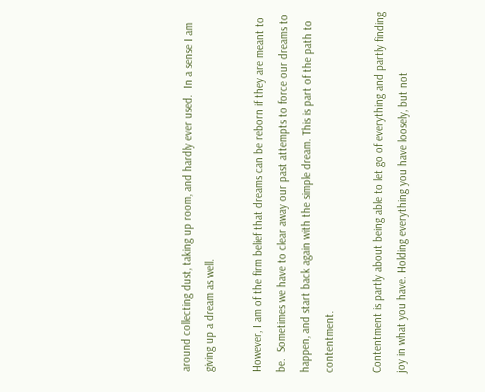around collecting dust, taking up room, and hardly ever used.  In a sense I am giving up a dream as well.

However, I am of the firm belief that dreams can be reborn if they are meant to be.  Sometimes we have to clear away our past attempts to force our dreams to happen, and start back again with the simple dream. This is part of the path to contentment.

Contentment is partly about being able to let go of everything and partly finding joy in what you have. Holding everything you have loosely, but not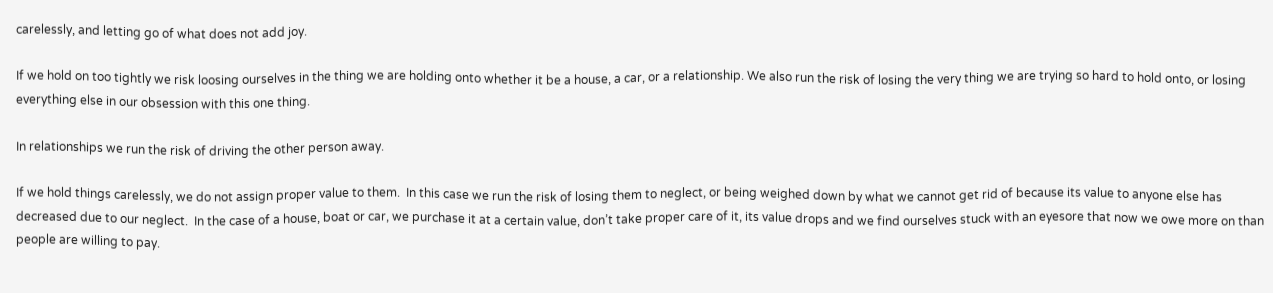carelessly, and letting go of what does not add joy.

If we hold on too tightly we risk loosing ourselves in the thing we are holding onto whether it be a house, a car, or a relationship. We also run the risk of losing the very thing we are trying so hard to hold onto, or losing everything else in our obsession with this one thing.

In relationships we run the risk of driving the other person away.

If we hold things carelessly, we do not assign proper value to them.  In this case we run the risk of losing them to neglect, or being weighed down by what we cannot get rid of because its value to anyone else has decreased due to our neglect.  In the case of a house, boat or car, we purchase it at a certain value, don’t take proper care of it, its value drops and we find ourselves stuck with an eyesore that now we owe more on than people are willing to pay.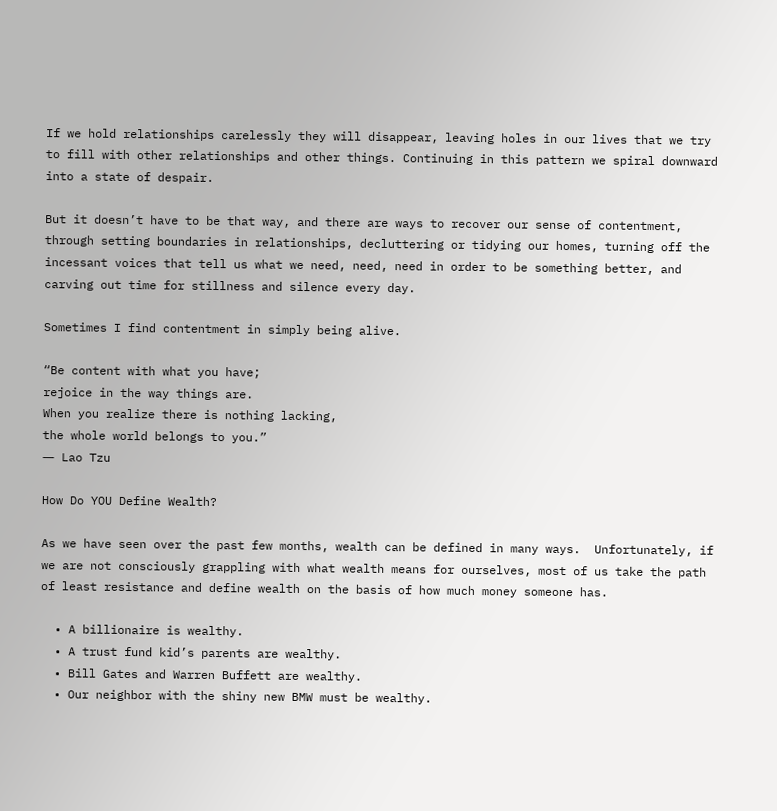If we hold relationships carelessly they will disappear, leaving holes in our lives that we try to fill with other relationships and other things. Continuing in this pattern we spiral downward into a state of despair.

But it doesn’t have to be that way, and there are ways to recover our sense of contentment, through setting boundaries in relationships, decluttering or tidying our homes, turning off the incessant voices that tell us what we need, need, need in order to be something better, and carving out time for stillness and silence every day.

Sometimes I find contentment in simply being alive.

“Be content with what you have;
rejoice in the way things are.
When you realize there is nothing lacking,
the whole world belongs to you.”
― Lao Tzu

How Do YOU Define Wealth?

As we have seen over the past few months, wealth can be defined in many ways.  Unfortunately, if we are not consciously grappling with what wealth means for ourselves, most of us take the path of least resistance and define wealth on the basis of how much money someone has.

  • A billionaire is wealthy.
  • A trust fund kid’s parents are wealthy.
  • Bill Gates and Warren Buffett are wealthy.
  • Our neighbor with the shiny new BMW must be wealthy.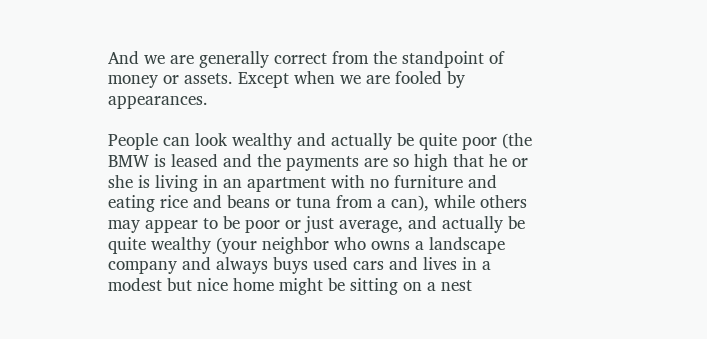And we are generally correct from the standpoint of money or assets. Except when we are fooled by appearances.

People can look wealthy and actually be quite poor (the BMW is leased and the payments are so high that he or she is living in an apartment with no furniture and eating rice and beans or tuna from a can), while others may appear to be poor or just average, and actually be quite wealthy (your neighbor who owns a landscape company and always buys used cars and lives in a modest but nice home might be sitting on a nest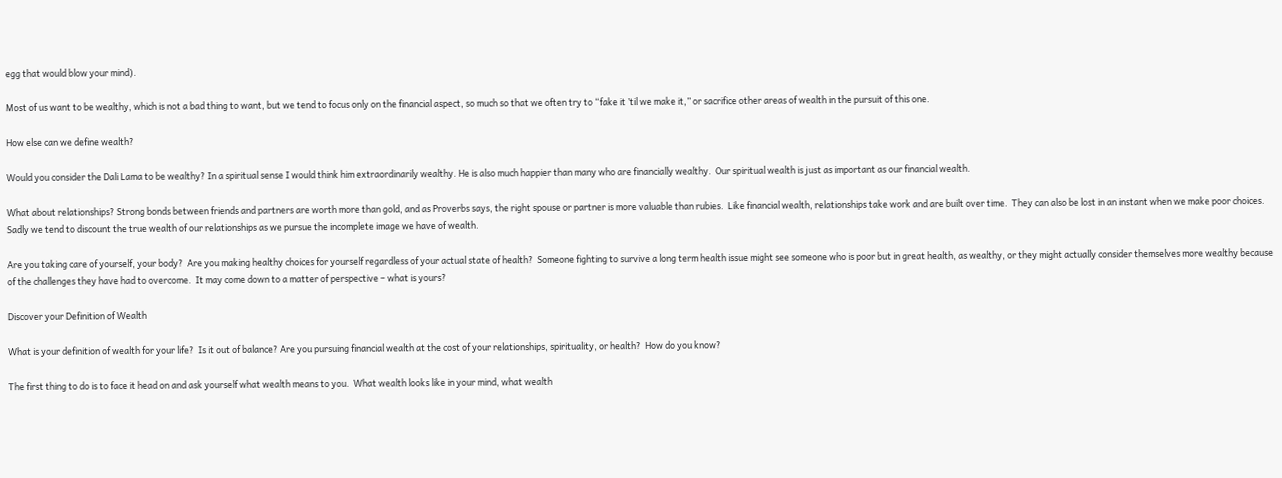egg that would blow your mind).

Most of us want to be wealthy, which is not a bad thing to want, but we tend to focus only on the financial aspect, so much so that we often try to “fake it ’til we make it,” or sacrifice other areas of wealth in the pursuit of this one.

How else can we define wealth?

Would you consider the Dali Lama to be wealthy? In a spiritual sense I would think him extraordinarily wealthy. He is also much happier than many who are financially wealthy.  Our spiritual wealth is just as important as our financial wealth.

What about relationships? Strong bonds between friends and partners are worth more than gold, and as Proverbs says, the right spouse or partner is more valuable than rubies.  Like financial wealth, relationships take work and are built over time.  They can also be lost in an instant when we make poor choices.  Sadly we tend to discount the true wealth of our relationships as we pursue the incomplete image we have of wealth.

Are you taking care of yourself, your body?  Are you making healthy choices for yourself regardless of your actual state of health?  Someone fighting to survive a long term health issue might see someone who is poor but in great health, as wealthy, or they might actually consider themselves more wealthy because of the challenges they have had to overcome.  It may come down to a matter of perspective – what is yours?

Discover your Definition of Wealth

What is your definition of wealth for your life?  Is it out of balance? Are you pursuing financial wealth at the cost of your relationships, spirituality, or health?  How do you know?

The first thing to do is to face it head on and ask yourself what wealth means to you.  What wealth looks like in your mind, what wealth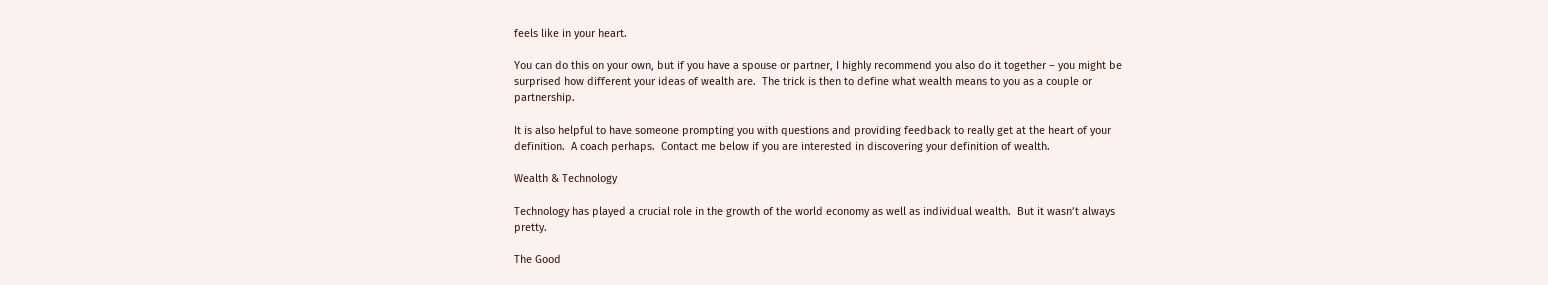feels like in your heart.

You can do this on your own, but if you have a spouse or partner, I highly recommend you also do it together – you might be surprised how different your ideas of wealth are.  The trick is then to define what wealth means to you as a couple or partnership.

It is also helpful to have someone prompting you with questions and providing feedback to really get at the heart of your definition.  A coach perhaps.  Contact me below if you are interested in discovering your definition of wealth.

Wealth & Technology

Technology has played a crucial role in the growth of the world economy as well as individual wealth.  But it wasn’t always pretty.

The Good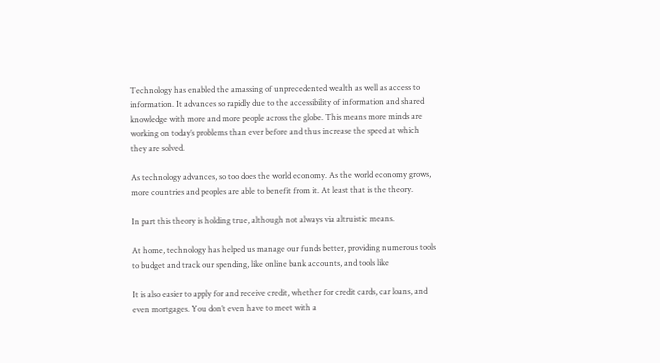Technology has enabled the amassing of unprecedented wealth as well as access to information. It advances so rapidly due to the accessibility of information and shared knowledge with more and more people across the globe. This means more minds are working on today’s problems than ever before and thus increase the speed at which they are solved.

As technology advances, so too does the world economy. As the world economy grows, more countries and peoples are able to benefit from it. At least that is the theory.

In part this theory is holding true, although not always via altruistic means.

At home, technology has helped us manage our funds better, providing numerous tools to budget and track our spending, like online bank accounts, and tools like

It is also easier to apply for and receive credit, whether for credit cards, car loans, and even mortgages. You don’t even have to meet with a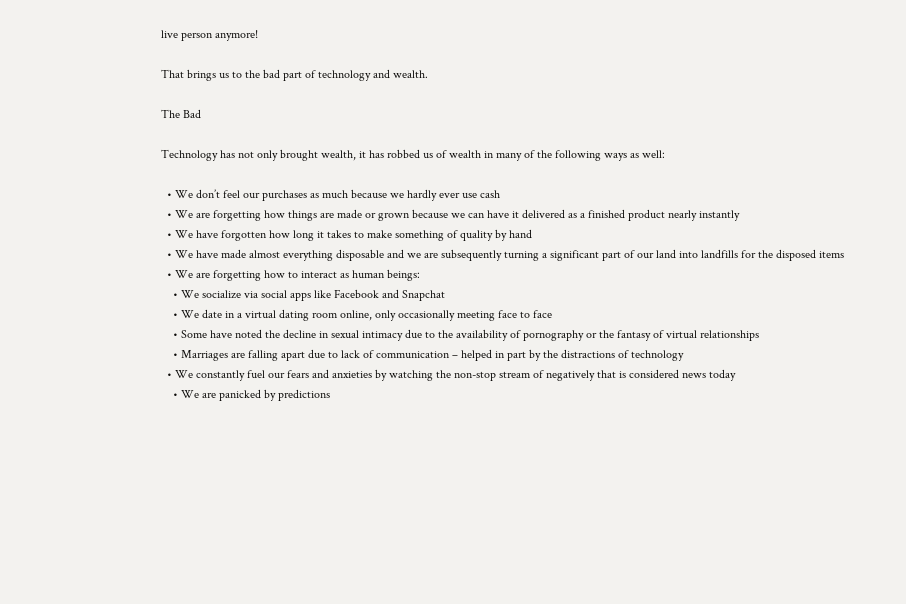live person anymore!

That brings us to the bad part of technology and wealth.

The Bad

Technology has not only brought wealth, it has robbed us of wealth in many of the following ways as well:

  • We don’t feel our purchases as much because we hardly ever use cash
  • We are forgetting how things are made or grown because we can have it delivered as a finished product nearly instantly
  • We have forgotten how long it takes to make something of quality by hand
  • We have made almost everything disposable and we are subsequently turning a significant part of our land into landfills for the disposed items
  • We are forgetting how to interact as human beings:
    • We socialize via social apps like Facebook and Snapchat
    • We date in a virtual dating room online, only occasionally meeting face to face
    • Some have noted the decline in sexual intimacy due to the availability of pornography or the fantasy of virtual relationships
    • Marriages are falling apart due to lack of communication – helped in part by the distractions of technology
  • We constantly fuel our fears and anxieties by watching the non-stop stream of negatively that is considered news today
    • We are panicked by predictions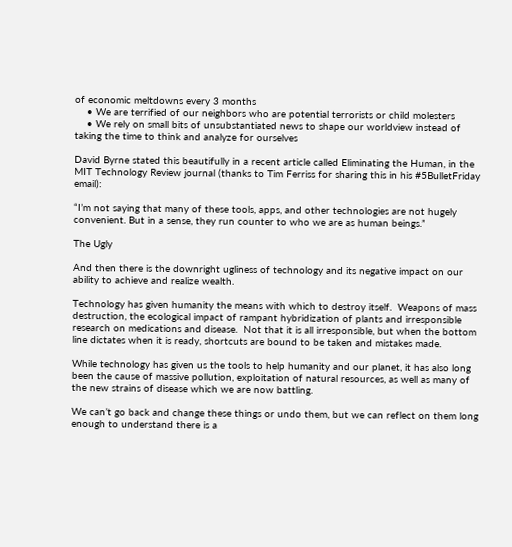of economic meltdowns every 3 months
    • We are terrified of our neighbors who are potential terrorists or child molesters
    • We rely on small bits of unsubstantiated news to shape our worldview instead of taking the time to think and analyze for ourselves

David Byrne stated this beautifully in a recent article called Eliminating the Human, in the MIT Technology Review journal (thanks to Tim Ferriss for sharing this in his #5BulletFriday email):

“I’m not saying that many of these tools, apps, and other technologies are not hugely convenient. But in a sense, they run counter to who we are as human beings.”

The Ugly

And then there is the downright ugliness of technology and its negative impact on our ability to achieve and realize wealth.

Technology has given humanity the means with which to destroy itself.  Weapons of mass destruction, the ecological impact of rampant hybridization of plants and irresponsible research on medications and disease.  Not that it is all irresponsible, but when the bottom line dictates when it is ready, shortcuts are bound to be taken and mistakes made.

While technology has given us the tools to help humanity and our planet, it has also long been the cause of massive pollution, exploitation of natural resources, as well as many of the new strains of disease which we are now battling.

We can’t go back and change these things or undo them, but we can reflect on them long enough to understand there is a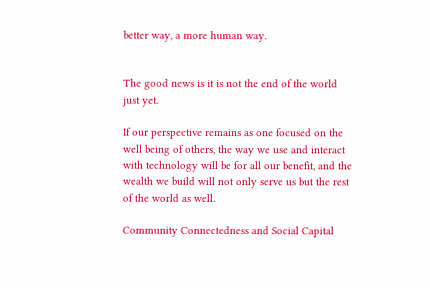better way, a more human way.


The good news is it is not the end of the world just yet.

If our perspective remains as one focused on the well being of others, the way we use and interact with technology will be for all our benefit, and the wealth we build will not only serve us but the rest of the world as well.

Community Connectedness and Social Capital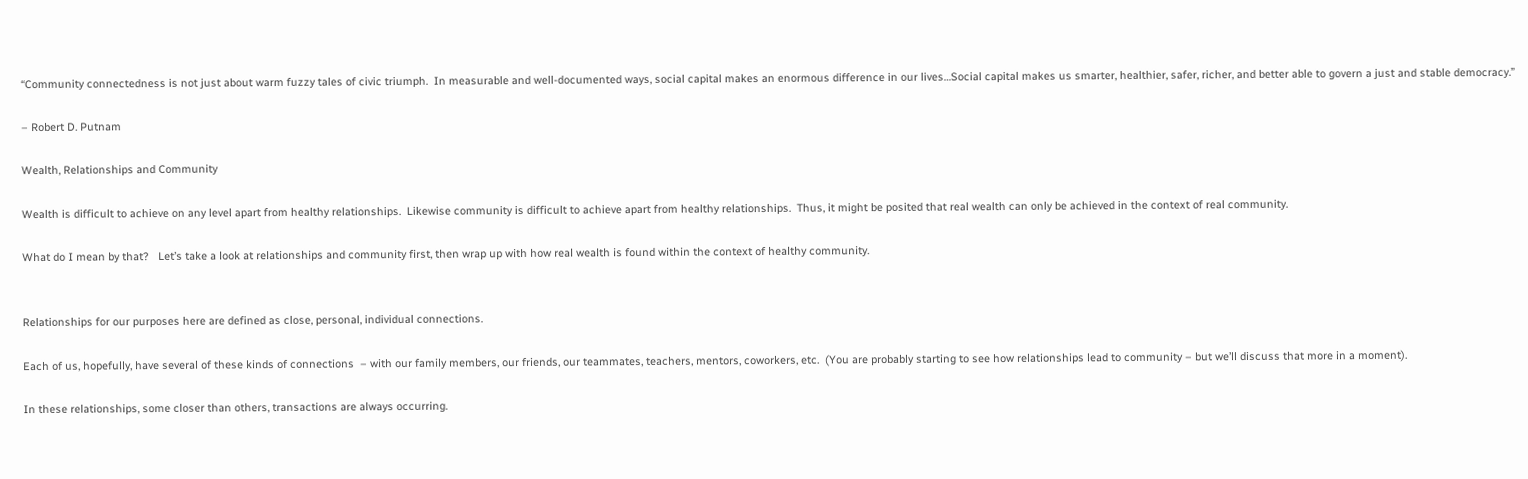“Community connectedness is not just about warm fuzzy tales of civic triumph.  In measurable and well-documented ways, social capital makes an enormous difference in our lives…Social capital makes us smarter, healthier, safer, richer, and better able to govern a just and stable democracy.”

– Robert D. Putnam

Wealth, Relationships and Community

Wealth is difficult to achieve on any level apart from healthy relationships.  Likewise community is difficult to achieve apart from healthy relationships.  Thus, it might be posited that real wealth can only be achieved in the context of real community.

What do I mean by that?   Let’s take a look at relationships and community first, then wrap up with how real wealth is found within the context of healthy community.


Relationships for our purposes here are defined as close, personal, individual connections.

Each of us, hopefully, have several of these kinds of connections  – with our family members, our friends, our teammates, teachers, mentors, coworkers, etc.  (You are probably starting to see how relationships lead to community – but we’ll discuss that more in a moment).

In these relationships, some closer than others, transactions are always occurring.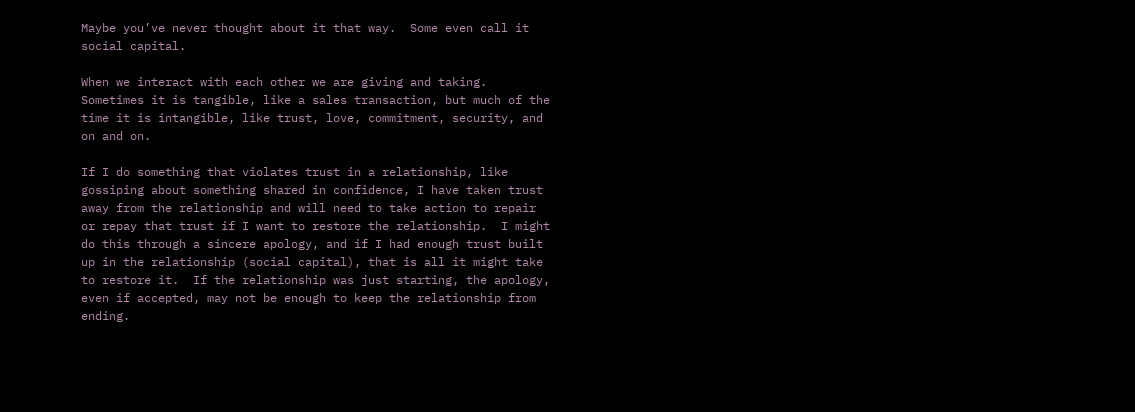Maybe you’ve never thought about it that way.  Some even call it social capital.

When we interact with each other we are giving and taking.  Sometimes it is tangible, like a sales transaction, but much of the time it is intangible, like trust, love, commitment, security, and on and on.

If I do something that violates trust in a relationship, like gossiping about something shared in confidence, I have taken trust away from the relationship and will need to take action to repair or repay that trust if I want to restore the relationship.  I might do this through a sincere apology, and if I had enough trust built up in the relationship (social capital), that is all it might take to restore it.  If the relationship was just starting, the apology, even if accepted, may not be enough to keep the relationship from ending.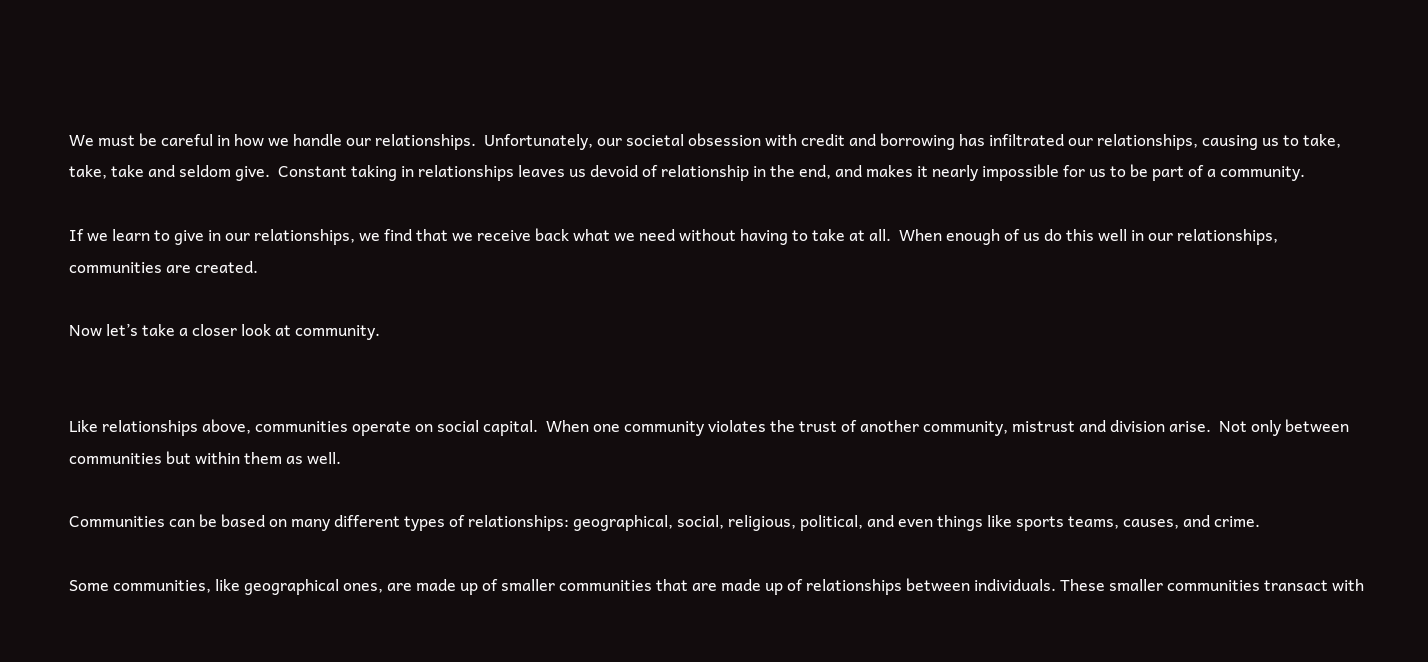We must be careful in how we handle our relationships.  Unfortunately, our societal obsession with credit and borrowing has infiltrated our relationships, causing us to take, take, take and seldom give.  Constant taking in relationships leaves us devoid of relationship in the end, and makes it nearly impossible for us to be part of a community.

If we learn to give in our relationships, we find that we receive back what we need without having to take at all.  When enough of us do this well in our relationships, communities are created.

Now let’s take a closer look at community.


Like relationships above, communities operate on social capital.  When one community violates the trust of another community, mistrust and division arise.  Not only between communities but within them as well.

Communities can be based on many different types of relationships: geographical, social, religious, political, and even things like sports teams, causes, and crime.

Some communities, like geographical ones, are made up of smaller communities that are made up of relationships between individuals. These smaller communities transact with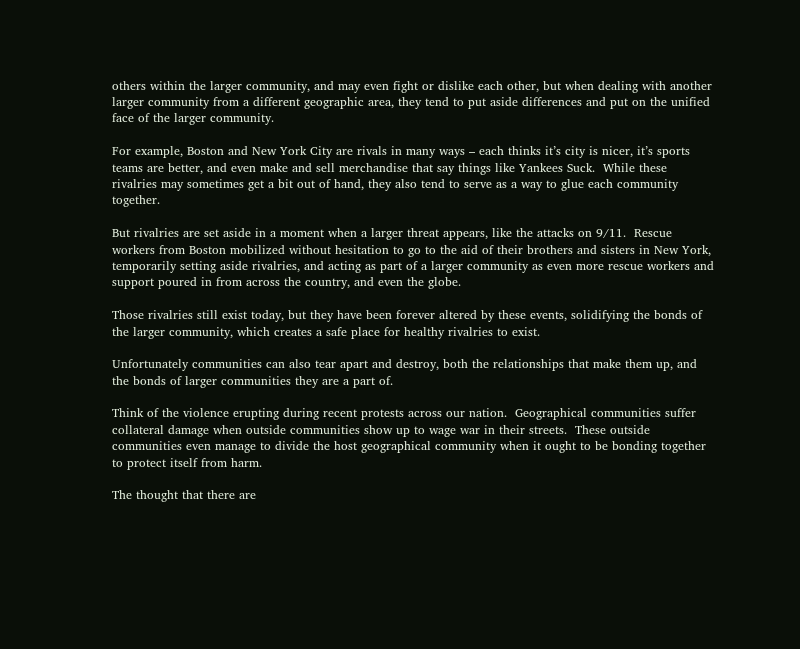others within the larger community, and may even fight or dislike each other, but when dealing with another larger community from a different geographic area, they tend to put aside differences and put on the unified face of the larger community.

For example, Boston and New York City are rivals in many ways – each thinks it’s city is nicer, it’s sports teams are better, and even make and sell merchandise that say things like Yankees Suck.  While these rivalries may sometimes get a bit out of hand, they also tend to serve as a way to glue each community together.

But rivalries are set aside in a moment when a larger threat appears, like the attacks on 9/11.  Rescue workers from Boston mobilized without hesitation to go to the aid of their brothers and sisters in New York, temporarily setting aside rivalries, and acting as part of a larger community as even more rescue workers and support poured in from across the country, and even the globe.

Those rivalries still exist today, but they have been forever altered by these events, solidifying the bonds of the larger community, which creates a safe place for healthy rivalries to exist.

Unfortunately communities can also tear apart and destroy, both the relationships that make them up, and the bonds of larger communities they are a part of.

Think of the violence erupting during recent protests across our nation.  Geographical communities suffer collateral damage when outside communities show up to wage war in their streets.  These outside communities even manage to divide the host geographical community when it ought to be bonding together to protect itself from harm.

The thought that there are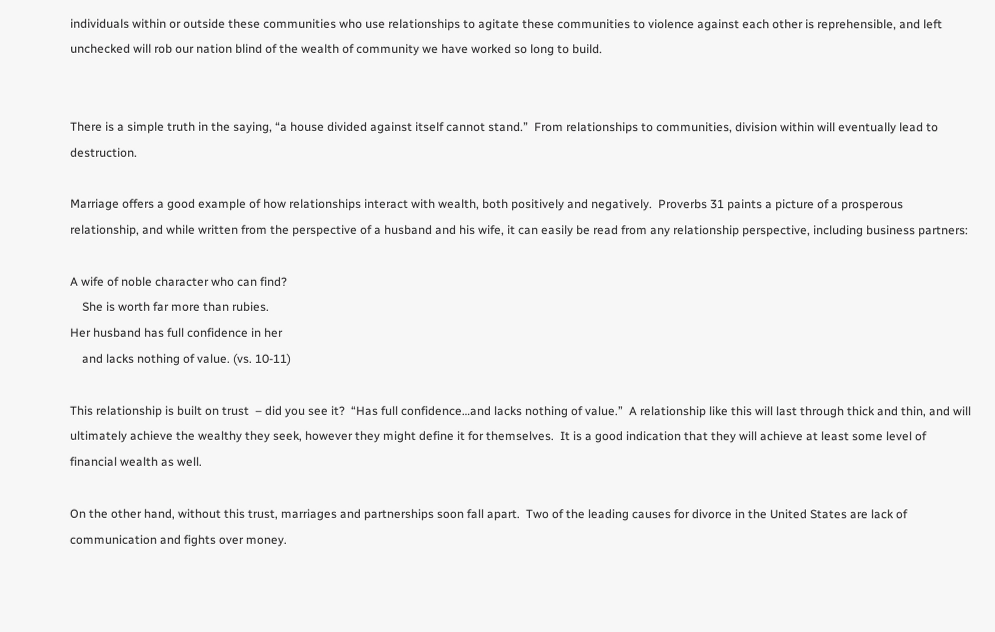individuals within or outside these communities who use relationships to agitate these communities to violence against each other is reprehensible, and left unchecked will rob our nation blind of the wealth of community we have worked so long to build.


There is a simple truth in the saying, “a house divided against itself cannot stand.”  From relationships to communities, division within will eventually lead to destruction.

Marriage offers a good example of how relationships interact with wealth, both positively and negatively.  Proverbs 31 paints a picture of a prosperous relationship, and while written from the perspective of a husband and his wife, it can easily be read from any relationship perspective, including business partners:

A wife of noble character who can find?
    She is worth far more than rubies.
Her husband has full confidence in her
    and lacks nothing of value. (vs. 10-11)

This relationship is built on trust  – did you see it?  “Has full confidence…and lacks nothing of value.”  A relationship like this will last through thick and thin, and will ultimately achieve the wealthy they seek, however they might define it for themselves.  It is a good indication that they will achieve at least some level of financial wealth as well.

On the other hand, without this trust, marriages and partnerships soon fall apart.  Two of the leading causes for divorce in the United States are lack of communication and fights over money.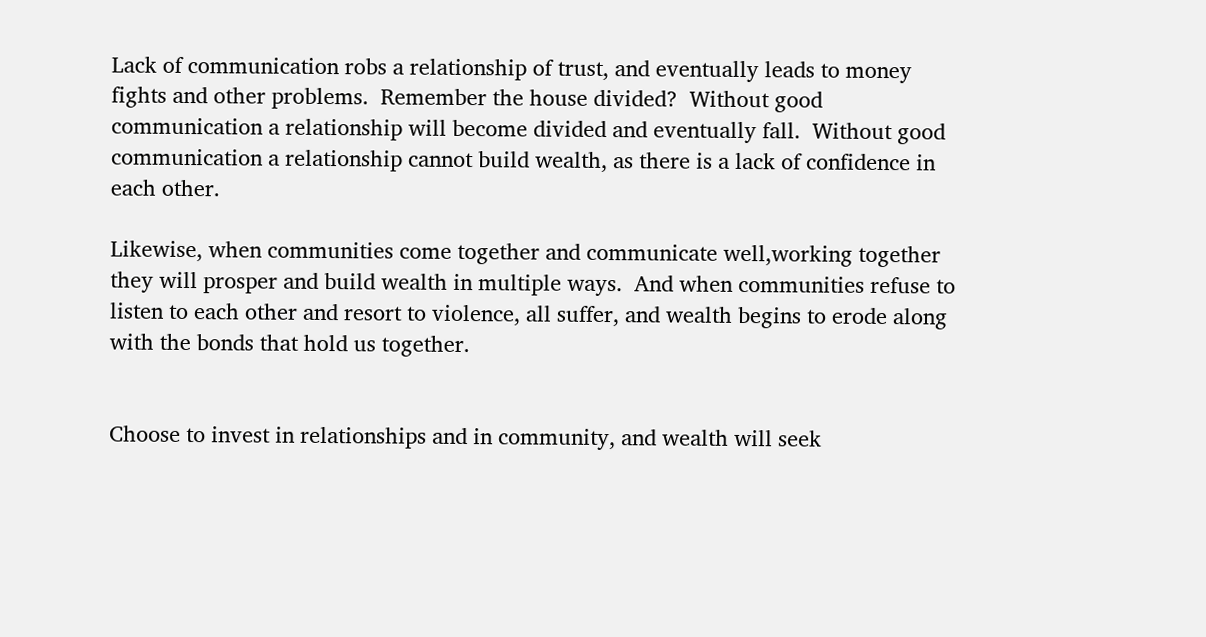Lack of communication robs a relationship of trust, and eventually leads to money fights and other problems.  Remember the house divided?  Without good communication a relationship will become divided and eventually fall.  Without good communication a relationship cannot build wealth, as there is a lack of confidence in each other.

Likewise, when communities come together and communicate well,working together they will prosper and build wealth in multiple ways.  And when communities refuse to listen to each other and resort to violence, all suffer, and wealth begins to erode along with the bonds that hold us together.


Choose to invest in relationships and in community, and wealth will seek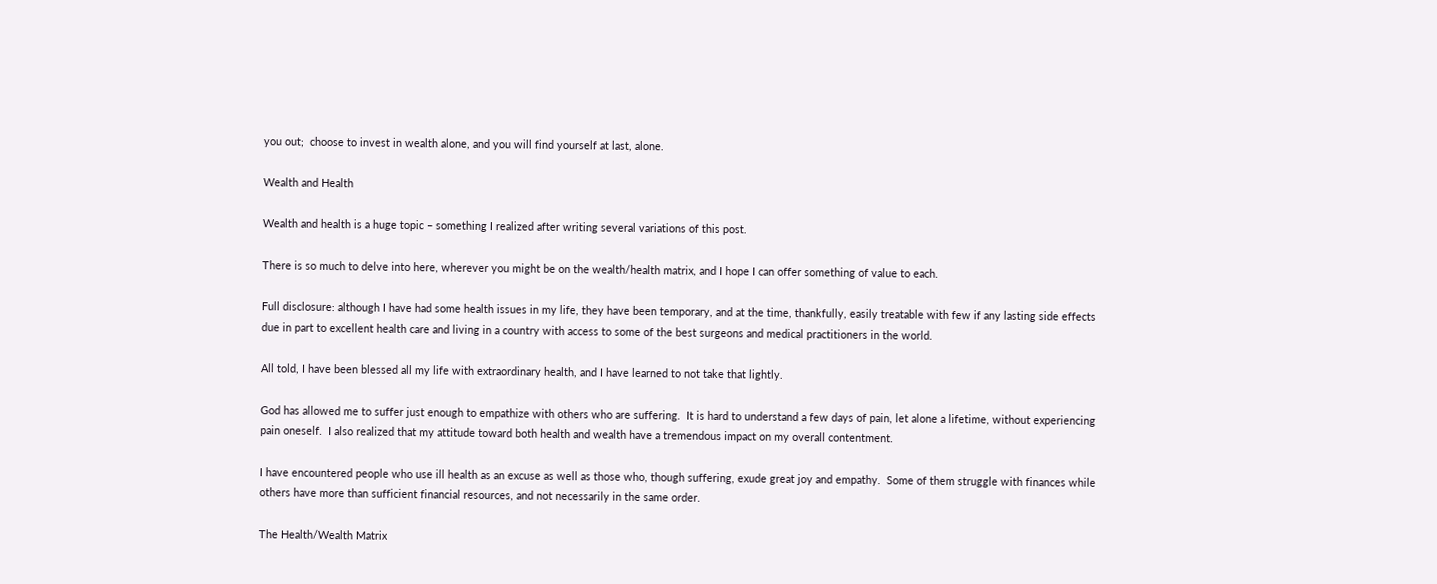you out;  choose to invest in wealth alone, and you will find yourself at last, alone.

Wealth and Health

Wealth and health is a huge topic – something I realized after writing several variations of this post.

There is so much to delve into here, wherever you might be on the wealth/health matrix, and I hope I can offer something of value to each.

Full disclosure: although I have had some health issues in my life, they have been temporary, and at the time, thankfully, easily treatable with few if any lasting side effects due in part to excellent health care and living in a country with access to some of the best surgeons and medical practitioners in the world.

All told, I have been blessed all my life with extraordinary health, and I have learned to not take that lightly.

God has allowed me to suffer just enough to empathize with others who are suffering.  It is hard to understand a few days of pain, let alone a lifetime, without experiencing pain oneself.  I also realized that my attitude toward both health and wealth have a tremendous impact on my overall contentment.

I have encountered people who use ill health as an excuse as well as those who, though suffering, exude great joy and empathy.  Some of them struggle with finances while others have more than sufficient financial resources, and not necessarily in the same order.

The Health/Wealth Matrix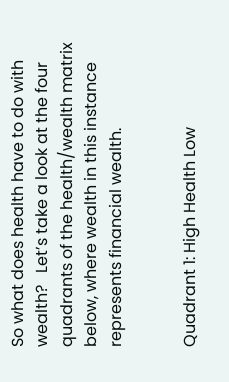So what does health have to do with wealth?   Let’s take a look at the four quadrants of the health/wealth matrix below, where wealth in this instance represents financial wealth.


Quadrant 1: High Health Low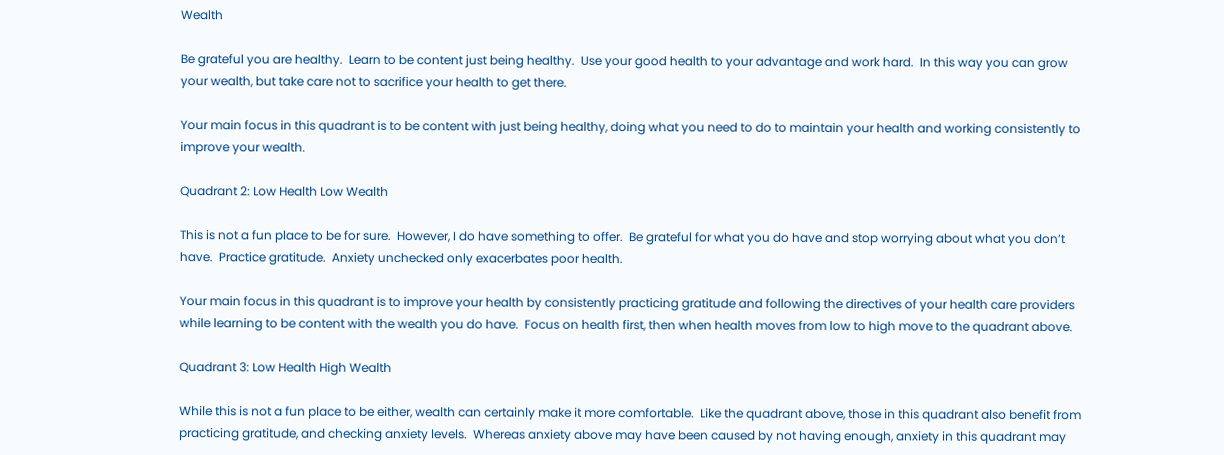Wealth

Be grateful you are healthy.  Learn to be content just being healthy.  Use your good health to your advantage and work hard.  In this way you can grow your wealth, but take care not to sacrifice your health to get there.

Your main focus in this quadrant is to be content with just being healthy, doing what you need to do to maintain your health and working consistently to improve your wealth.

Quadrant 2: Low Health Low Wealth

This is not a fun place to be for sure.  However, I do have something to offer.  Be grateful for what you do have and stop worrying about what you don’t have.  Practice gratitude.  Anxiety unchecked only exacerbates poor health.

Your main focus in this quadrant is to improve your health by consistently practicing gratitude and following the directives of your health care providers while learning to be content with the wealth you do have.  Focus on health first, then when health moves from low to high move to the quadrant above.

Quadrant 3: Low Health High Wealth

While this is not a fun place to be either, wealth can certainly make it more comfortable.  Like the quadrant above, those in this quadrant also benefit from practicing gratitude, and checking anxiety levels.  Whereas anxiety above may have been caused by not having enough, anxiety in this quadrant may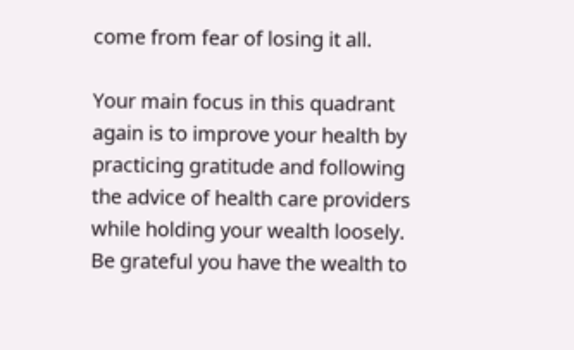come from fear of losing it all.

Your main focus in this quadrant again is to improve your health by practicing gratitude and following the advice of health care providers while holding your wealth loosely.  Be grateful you have the wealth to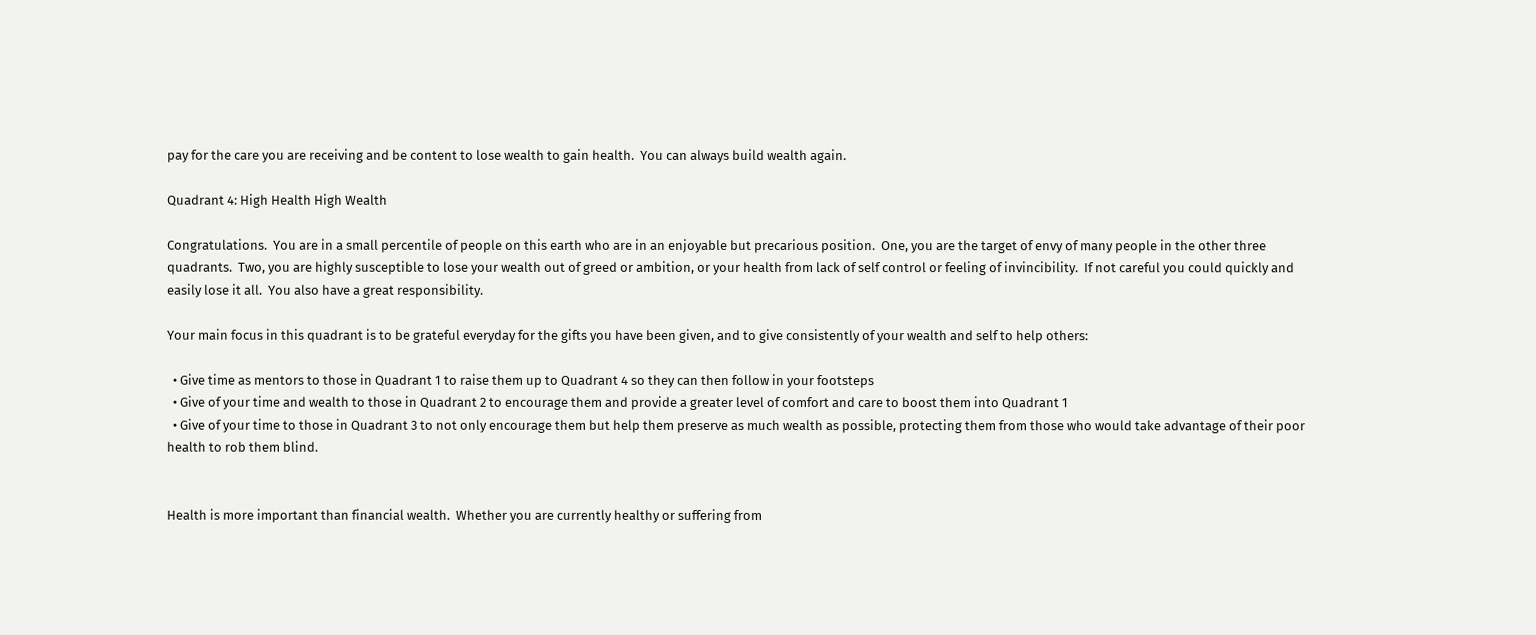pay for the care you are receiving and be content to lose wealth to gain health.  You can always build wealth again.

Quadrant 4: High Health High Wealth

Congratulations.  You are in a small percentile of people on this earth who are in an enjoyable but precarious position.  One, you are the target of envy of many people in the other three quadrants.  Two, you are highly susceptible to lose your wealth out of greed or ambition, or your health from lack of self control or feeling of invincibility.  If not careful you could quickly and easily lose it all.  You also have a great responsibility.

Your main focus in this quadrant is to be grateful everyday for the gifts you have been given, and to give consistently of your wealth and self to help others:

  • Give time as mentors to those in Quadrant 1 to raise them up to Quadrant 4 so they can then follow in your footsteps
  • Give of your time and wealth to those in Quadrant 2 to encourage them and provide a greater level of comfort and care to boost them into Quadrant 1
  • Give of your time to those in Quadrant 3 to not only encourage them but help them preserve as much wealth as possible, protecting them from those who would take advantage of their poor health to rob them blind.


Health is more important than financial wealth.  Whether you are currently healthy or suffering from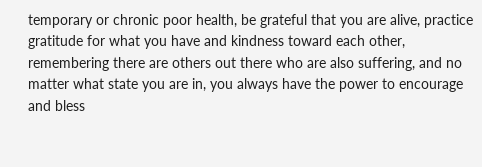temporary or chronic poor health, be grateful that you are alive, practice gratitude for what you have and kindness toward each other, remembering there are others out there who are also suffering, and no matter what state you are in, you always have the power to encourage and bless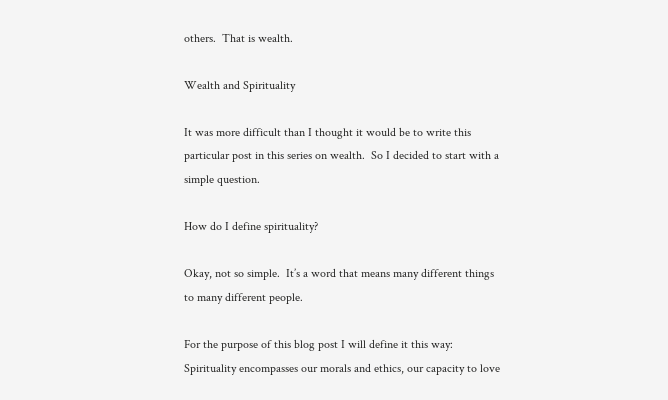others.  That is wealth.

Wealth and Spirituality

It was more difficult than I thought it would be to write this particular post in this series on wealth.  So I decided to start with a simple question.

How do I define spirituality?

Okay, not so simple.  It’s a word that means many different things to many different people.

For the purpose of this blog post I will define it this way:  Spirituality encompasses our morals and ethics, our capacity to love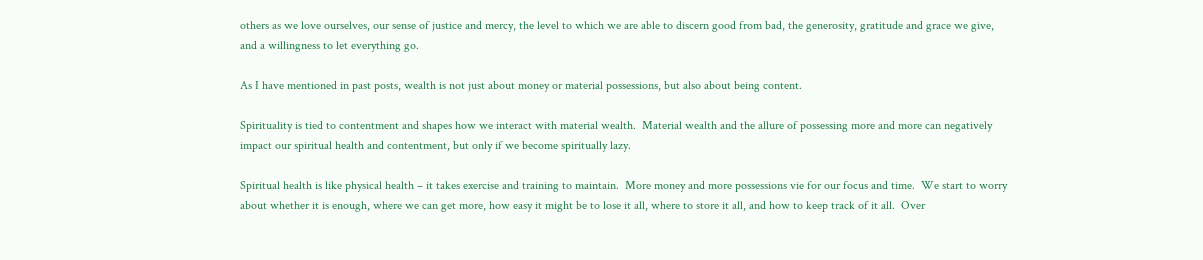others as we love ourselves, our sense of justice and mercy, the level to which we are able to discern good from bad, the generosity, gratitude and grace we give, and a willingness to let everything go.

As I have mentioned in past posts, wealth is not just about money or material possessions, but also about being content.

Spirituality is tied to contentment and shapes how we interact with material wealth.  Material wealth and the allure of possessing more and more can negatively impact our spiritual health and contentment, but only if we become spiritually lazy.

Spiritual health is like physical health – it takes exercise and training to maintain.  More money and more possessions vie for our focus and time.  We start to worry about whether it is enough, where we can get more, how easy it might be to lose it all, where to store it all, and how to keep track of it all.  Over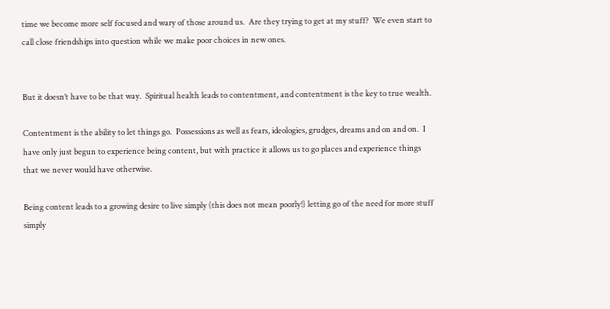time we become more self focused and wary of those around us.  Are they trying to get at my stuff?  We even start to call close friendships into question while we make poor choices in new ones.


But it doesn’t have to be that way.  Spiritual health leads to contentment, and contentment is the key to true wealth.

Contentment is the ability to let things go.  Possessions as well as fears, ideologies, grudges, dreams and on and on.  I have only just begun to experience being content, but with practice it allows us to go places and experience things that we never would have otherwise.

Being content leads to a growing desire to live simply (this does not mean poorly!) letting go of the need for more stuff simply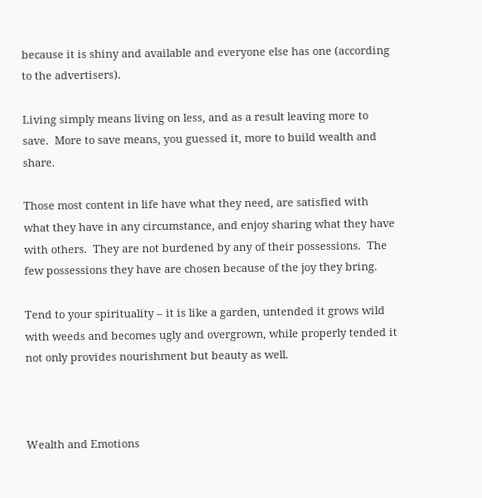because it is shiny and available and everyone else has one (according to the advertisers).

Living simply means living on less, and as a result leaving more to save.  More to save means, you guessed it, more to build wealth and share.

Those most content in life have what they need, are satisfied with what they have in any circumstance, and enjoy sharing what they have with others.  They are not burdened by any of their possessions.  The few possessions they have are chosen because of the joy they bring.

Tend to your spirituality – it is like a garden, untended it grows wild with weeds and becomes ugly and overgrown, while properly tended it not only provides nourishment but beauty as well.



Wealth and Emotions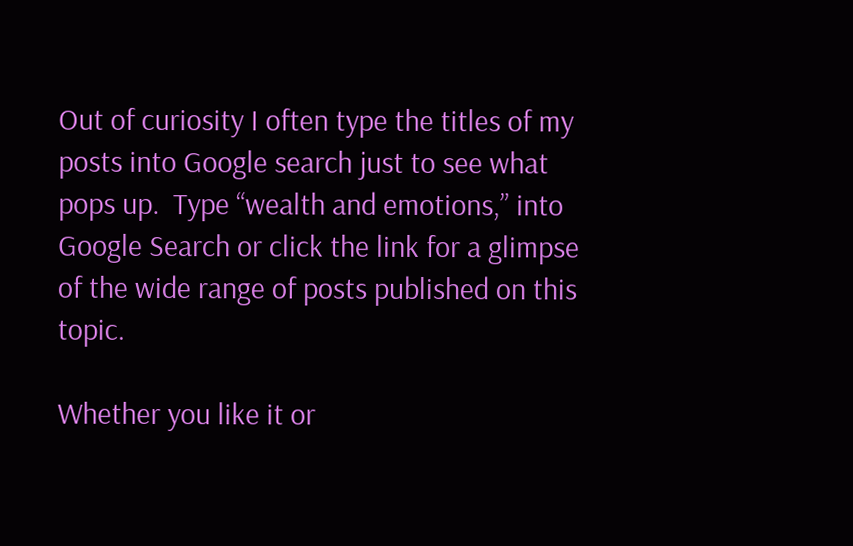Out of curiosity I often type the titles of my posts into Google search just to see what pops up.  Type “wealth and emotions,” into Google Search or click the link for a glimpse of the wide range of posts published on this topic.

Whether you like it or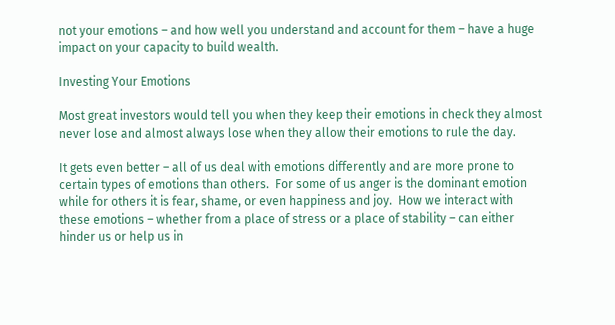not your emotions – and how well you understand and account for them – have a huge impact on your capacity to build wealth.

Investing Your Emotions

Most great investors would tell you when they keep their emotions in check they almost never lose and almost always lose when they allow their emotions to rule the day.

It gets even better – all of us deal with emotions differently and are more prone to certain types of emotions than others.  For some of us anger is the dominant emotion while for others it is fear, shame, or even happiness and joy.  How we interact with these emotions – whether from a place of stress or a place of stability – can either hinder us or help us in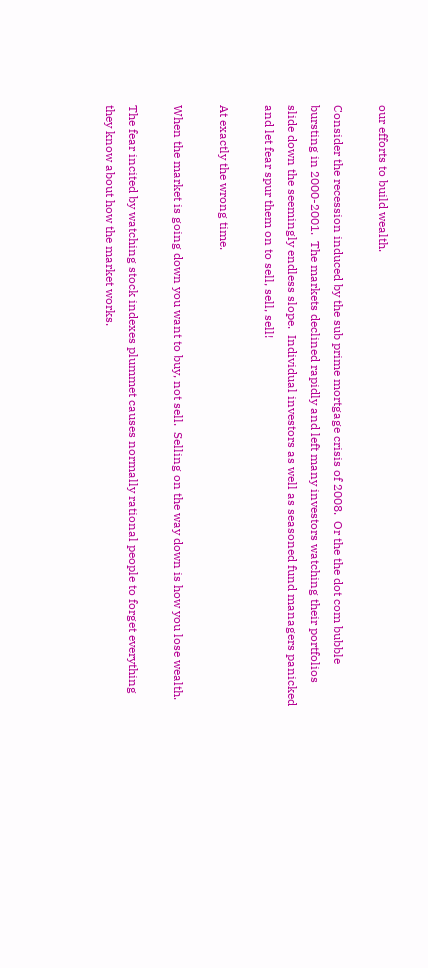our efforts to build wealth.

Consider the recession induced by the sub prime mortgage crisis of 2008.  Or the the dot com bubble bursting in 2000-2001.  The markets declined rapidly and left many investors watching their portfolios slide down the seemingly endless slope.  Individual investors as well as seasoned fund managers panicked and let fear spur them on to sell, sell, sell!

At exactly the wrong time.

When the market is going down you want to buy, not sell.  Selling on the way down is how you lose wealth.

The fear incited by watching stock indexes plummet causes normally rational people to forget everything they know about how the market works.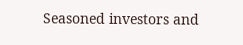Seasoned investors and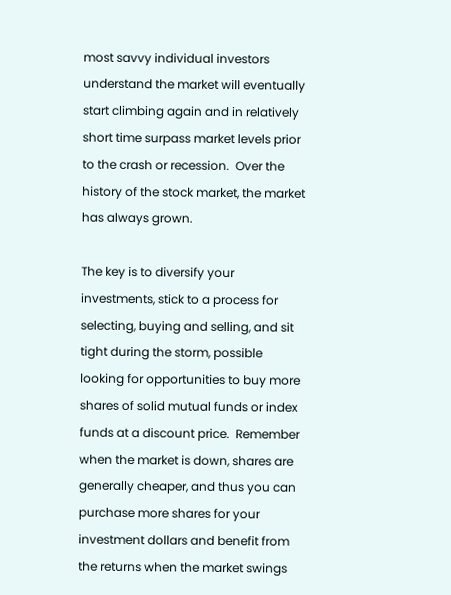most savvy individual investors understand the market will eventually start climbing again and in relatively short time surpass market levels prior to the crash or recession.  Over the history of the stock market, the market has always grown.

The key is to diversify your investments, stick to a process for selecting, buying and selling, and sit tight during the storm, possible looking for opportunities to buy more shares of solid mutual funds or index funds at a discount price.  Remember when the market is down, shares are generally cheaper, and thus you can purchase more shares for your investment dollars and benefit from the returns when the market swings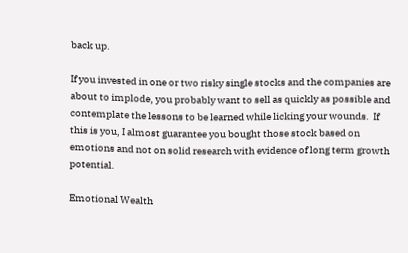back up.

If you invested in one or two risky single stocks and the companies are about to implode, you probably want to sell as quickly as possible and contemplate the lessons to be learned while licking your wounds.  If this is you, I almost guarantee you bought those stock based on emotions and not on solid research with evidence of long term growth potential.

Emotional Wealth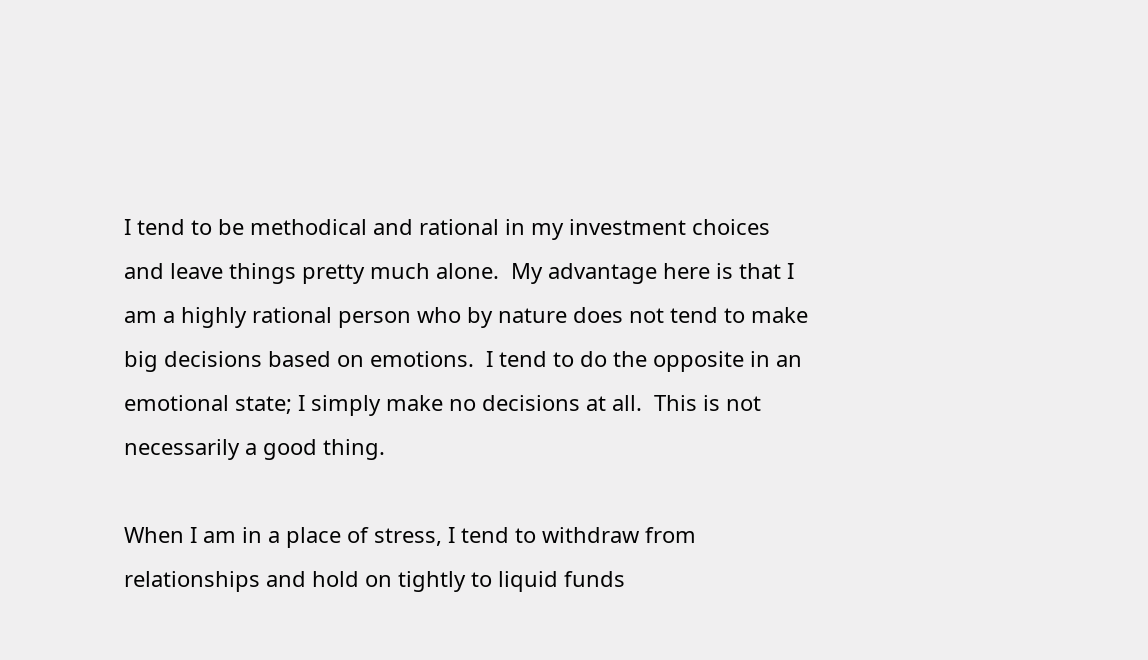I tend to be methodical and rational in my investment choices and leave things pretty much alone.  My advantage here is that I am a highly rational person who by nature does not tend to make big decisions based on emotions.  I tend to do the opposite in an emotional state; I simply make no decisions at all.  This is not necessarily a good thing.

When I am in a place of stress, I tend to withdraw from relationships and hold on tightly to liquid funds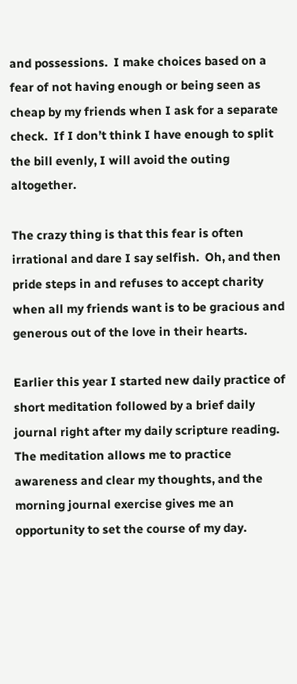and possessions.  I make choices based on a fear of not having enough or being seen as cheap by my friends when I ask for a separate check.  If I don’t think I have enough to split the bill evenly, I will avoid the outing altogether.

The crazy thing is that this fear is often irrational and dare I say selfish.  Oh, and then pride steps in and refuses to accept charity when all my friends want is to be gracious and generous out of the love in their hearts.

Earlier this year I started new daily practice of short meditation followed by a brief daily journal right after my daily scripture reading.  The meditation allows me to practice awareness and clear my thoughts, and the morning journal exercise gives me an opportunity to set the course of my day.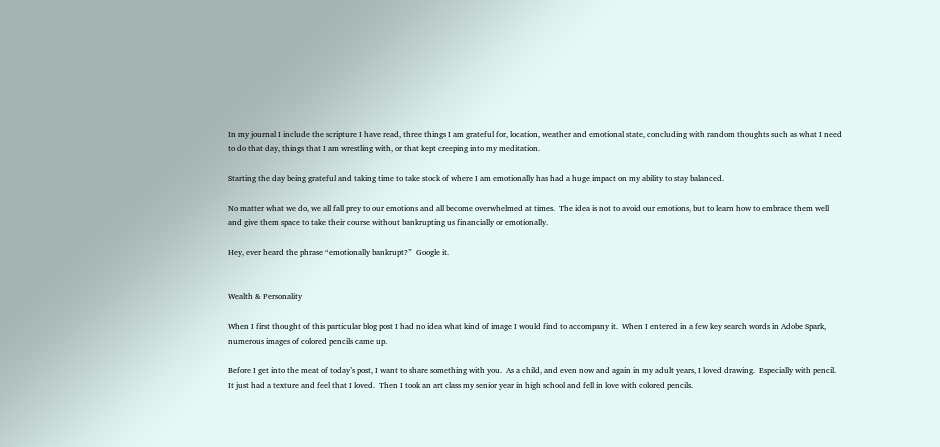In my journal I include the scripture I have read, three things I am grateful for, location, weather and emotional state, concluding with random thoughts such as what I need to do that day, things that I am wrestling with, or that kept creeping into my meditation.

Starting the day being grateful and taking time to take stock of where I am emotionally has had a huge impact on my ability to stay balanced.

No matter what we do, we all fall prey to our emotions and all become overwhelmed at times.  The idea is not to avoid our emotions, but to learn how to embrace them well and give them space to take their course without bankrupting us financially or emotionally.

Hey, ever heard the phrase “emotionally bankrupt?”  Google it.


Wealth & Personality

When I first thought of this particular blog post I had no idea what kind of image I would find to accompany it.  When I entered in a few key search words in Adobe Spark, numerous images of colored pencils came up.

Before I get into the meat of today’s post, I want to share something with you.  As a child, and even now and again in my adult years, I loved drawing.  Especially with pencil.  It just had a texture and feel that I loved.  Then I took an art class my senior year in high school and fell in love with colored pencils.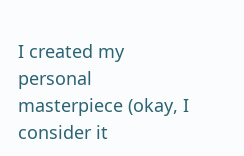I created my personal masterpiece (okay, I consider it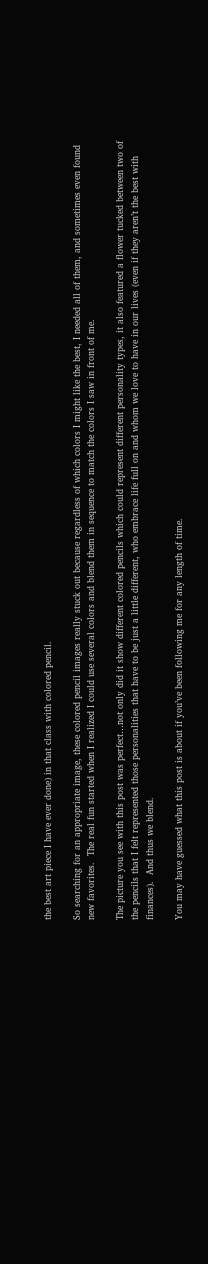the best art piece I have ever done) in that class with colored pencil.

So searching for an appropriate image, these colored pencil images really stuck out because regardless of which colors I might like the best, I needed all of them, and sometimes even found new favorites.  The real fun started when I realized I could use several colors and blend them in sequence to match the colors I saw in front of me.

The picture you see with this post was perfect…not only did it show different colored pencils which could represent different personality types, it also featured a flower tucked between two of the pencils that I felt represented those personalities that have to be just a little different, who embrace life full on and whom we love to have in our lives (even if they aren’t the best with finances).  And thus we blend.

You may have guessed what this post is about if you’ve been following me for any length of time.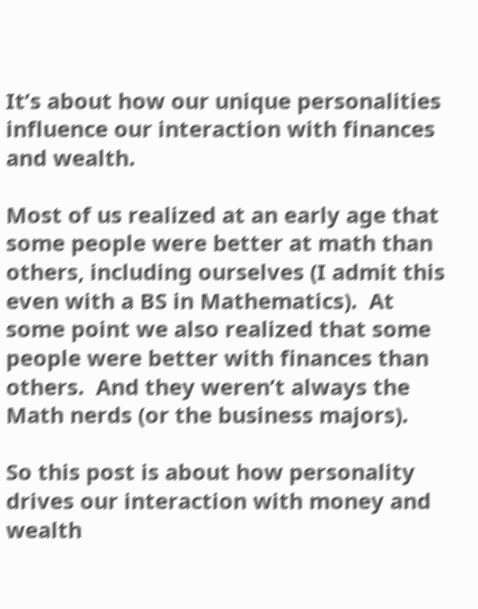It’s about how our unique personalities influence our interaction with finances and wealth.

Most of us realized at an early age that some people were better at math than others, including ourselves (I admit this even with a BS in Mathematics).  At some point we also realized that some people were better with finances than others.  And they weren’t always the Math nerds (or the business majors).

So this post is about how personality drives our interaction with money and wealth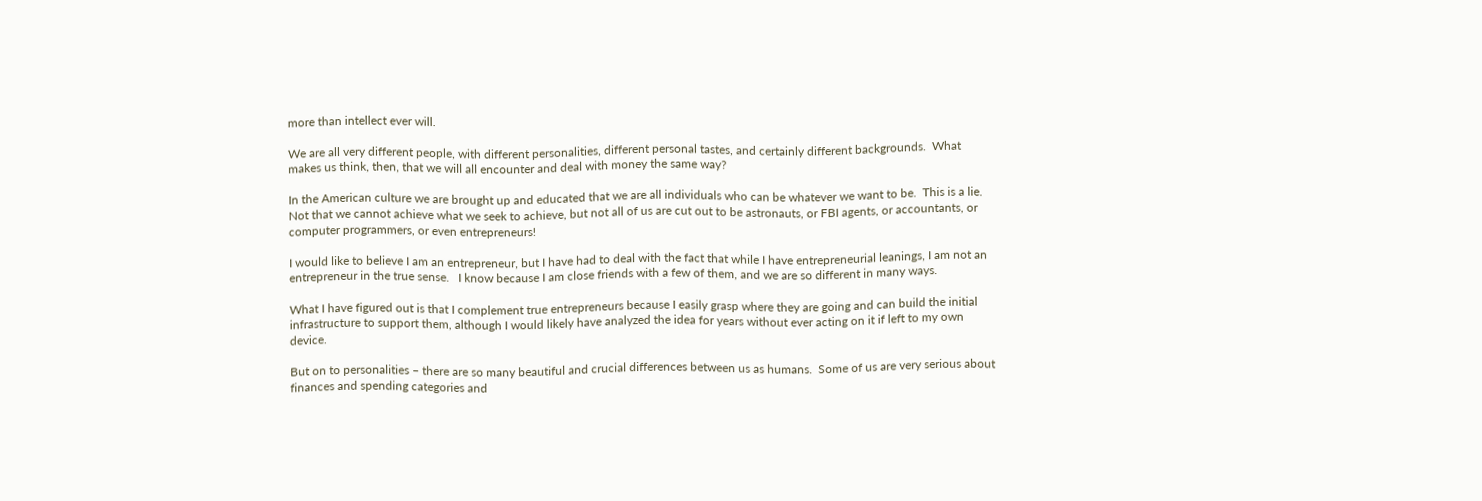more than intellect ever will.

We are all very different people, with different personalities, different personal tastes, and certainly different backgrounds.  What makes us think, then, that we will all encounter and deal with money the same way?

In the American culture we are brought up and educated that we are all individuals who can be whatever we want to be.  This is a lie.  Not that we cannot achieve what we seek to achieve, but not all of us are cut out to be astronauts, or FBI agents, or accountants, or computer programmers, or even entrepreneurs!

I would like to believe I am an entrepreneur, but I have had to deal with the fact that while I have entrepreneurial leanings, I am not an entrepreneur in the true sense.   I know because I am close friends with a few of them, and we are so different in many ways.

What I have figured out is that I complement true entrepreneurs because I easily grasp where they are going and can build the initial infrastructure to support them, although I would likely have analyzed the idea for years without ever acting on it if left to my own device.

But on to personalities – there are so many beautiful and crucial differences between us as humans.  Some of us are very serious about finances and spending categories and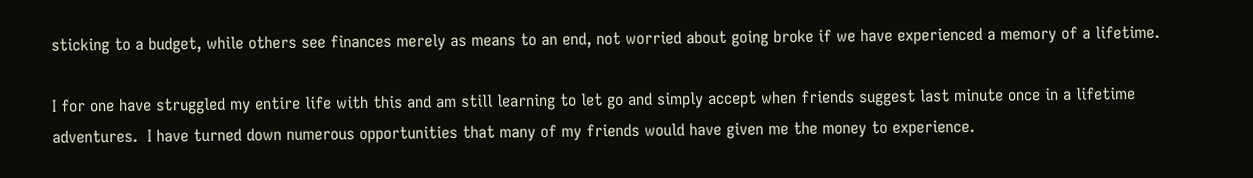sticking to a budget, while others see finances merely as means to an end, not worried about going broke if we have experienced a memory of a lifetime.

I for one have struggled my entire life with this and am still learning to let go and simply accept when friends suggest last minute once in a lifetime adventures.  I have turned down numerous opportunities that many of my friends would have given me the money to experience.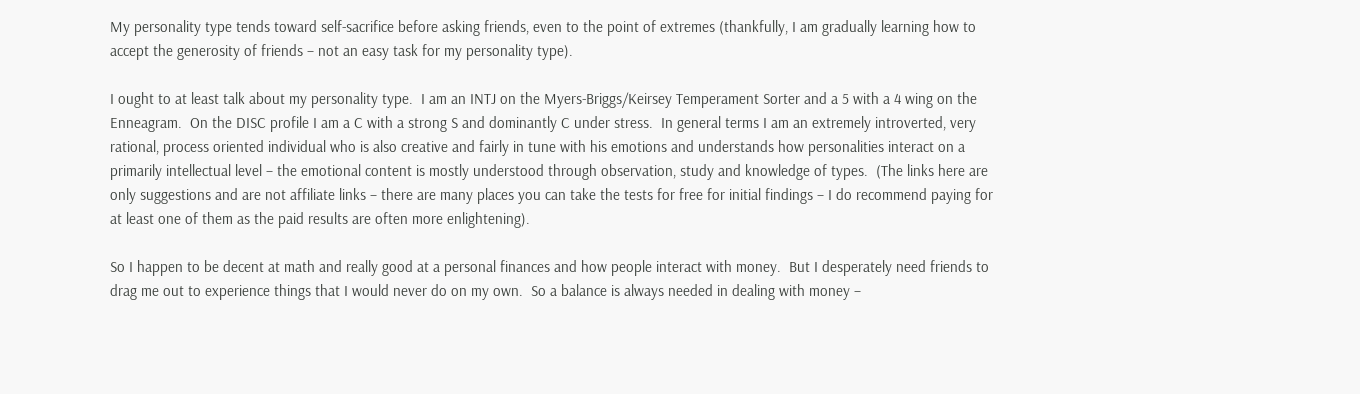My personality type tends toward self-sacrifice before asking friends, even to the point of extremes (thankfully, I am gradually learning how to accept the generosity of friends – not an easy task for my personality type).

I ought to at least talk about my personality type.  I am an INTJ on the Myers-Briggs/Keirsey Temperament Sorter and a 5 with a 4 wing on the Enneagram.  On the DISC profile I am a C with a strong S and dominantly C under stress.  In general terms I am an extremely introverted, very rational, process oriented individual who is also creative and fairly in tune with his emotions and understands how personalities interact on a primarily intellectual level – the emotional content is mostly understood through observation, study and knowledge of types.  (The links here are only suggestions and are not affiliate links – there are many places you can take the tests for free for initial findings – I do recommend paying for at least one of them as the paid results are often more enlightening).

So I happen to be decent at math and really good at a personal finances and how people interact with money.  But I desperately need friends to drag me out to experience things that I would never do on my own.  So a balance is always needed in dealing with money –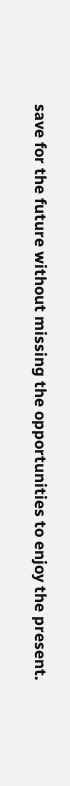save for the future without missing the opportunities to enjoy the present.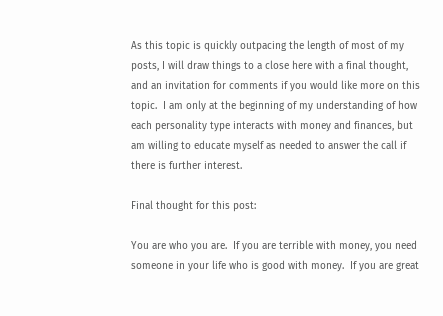As this topic is quickly outpacing the length of most of my posts, I will draw things to a close here with a final thought, and an invitation for comments if you would like more on this topic.  I am only at the beginning of my understanding of how each personality type interacts with money and finances, but am willing to educate myself as needed to answer the call if there is further interest.

Final thought for this post:

You are who you are.  If you are terrible with money, you need someone in your life who is good with money.  If you are great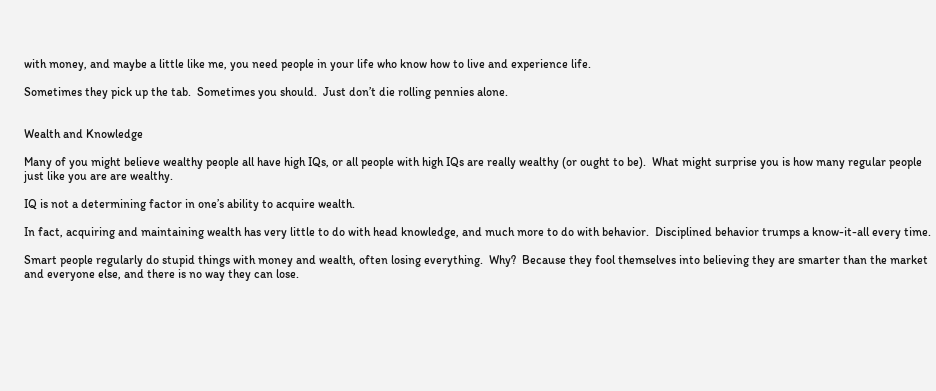with money, and maybe a little like me, you need people in your life who know how to live and experience life.

Sometimes they pick up the tab.  Sometimes you should.  Just don’t die rolling pennies alone.


Wealth and Knowledge

Many of you might believe wealthy people all have high IQs, or all people with high IQs are really wealthy (or ought to be).  What might surprise you is how many regular people just like you are are wealthy.

IQ is not a determining factor in one’s ability to acquire wealth.

In fact, acquiring and maintaining wealth has very little to do with head knowledge, and much more to do with behavior.  Disciplined behavior trumps a know-it-all every time.

Smart people regularly do stupid things with money and wealth, often losing everything.  Why?  Because they fool themselves into believing they are smarter than the market and everyone else, and there is no way they can lose.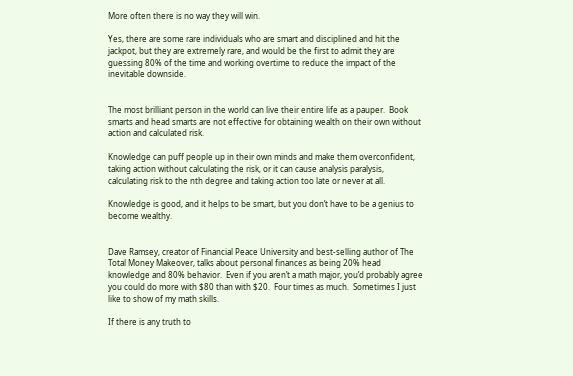More often there is no way they will win.

Yes, there are some rare individuals who are smart and disciplined and hit the jackpot, but they are extremely rare, and would be the first to admit they are guessing 80% of the time and working overtime to reduce the impact of the inevitable downside.


The most brilliant person in the world can live their entire life as a pauper.  Book smarts and head smarts are not effective for obtaining wealth on their own without action and calculated risk.

Knowledge can puff people up in their own minds and make them overconfident, taking action without calculating the risk, or it can cause analysis paralysis, calculating risk to the nth degree and taking action too late or never at all.

Knowledge is good, and it helps to be smart, but you don’t have to be a genius to become wealthy.


Dave Ramsey, creator of Financial Peace University and best-selling author of The Total Money Makeover, talks about personal finances as being 20% head knowledge and 80% behavior.  Even if you aren’t a math major, you’d probably agree you could do more with $80 than with $20.  Four times as much.  Sometimes I just like to show of my math skills.

If there is any truth to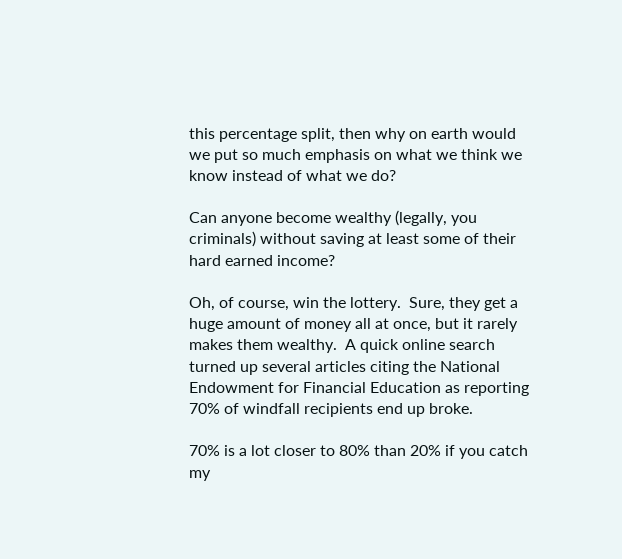this percentage split, then why on earth would we put so much emphasis on what we think we know instead of what we do?

Can anyone become wealthy (legally, you criminals) without saving at least some of their hard earned income?

Oh, of course, win the lottery.  Sure, they get a huge amount of money all at once, but it rarely makes them wealthy.  A quick online search turned up several articles citing the National Endowment for Financial Education as reporting 70% of windfall recipients end up broke.

70% is a lot closer to 80% than 20% if you catch my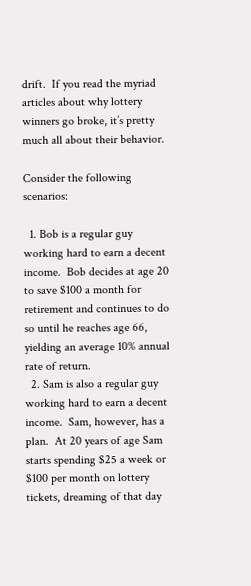drift.  If you read the myriad articles about why lottery winners go broke, it’s pretty much all about their behavior.

Consider the following scenarios:

  1. Bob is a regular guy working hard to earn a decent income.  Bob decides at age 20 to save $100 a month for retirement and continues to do so until he reaches age 66, yielding an average 10% annual rate of return.
  2. Sam is also a regular guy working hard to earn a decent income.  Sam, however, has a plan.  At 20 years of age Sam starts spending $25 a week or $100 per month on lottery tickets, dreaming of that day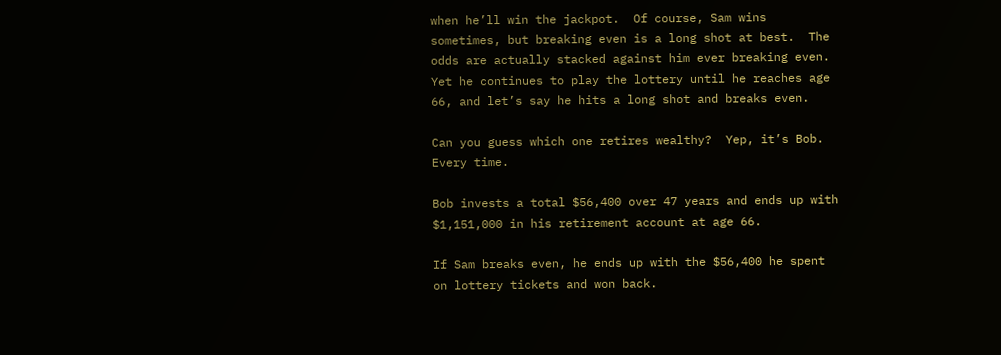when he’ll win the jackpot.  Of course, Sam wins sometimes, but breaking even is a long shot at best.  The odds are actually stacked against him ever breaking even. Yet he continues to play the lottery until he reaches age 66, and let’s say he hits a long shot and breaks even.

Can you guess which one retires wealthy?  Yep, it’s Bob.  Every time.

Bob invests a total $56,400 over 47 years and ends up with $1,151,000 in his retirement account at age 66.

If Sam breaks even, he ends up with the $56,400 he spent on lottery tickets and won back.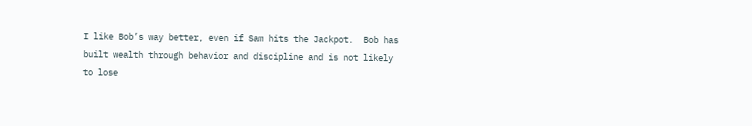I like Bob’s way better, even if Sam hits the Jackpot.  Bob has built wealth through behavior and discipline and is not likely to lose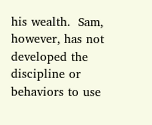his wealth.  Sam, however, has not developed the discipline or behaviors to use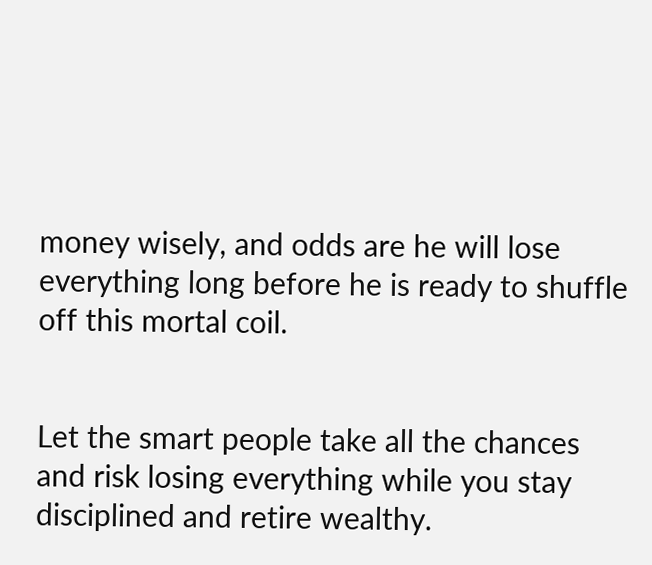money wisely, and odds are he will lose everything long before he is ready to shuffle off this mortal coil.


Let the smart people take all the chances and risk losing everything while you stay disciplined and retire wealthy.